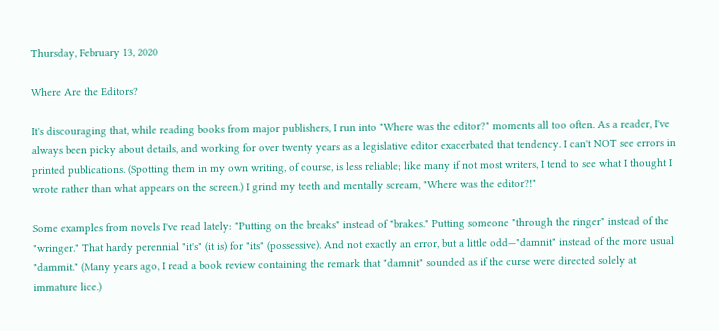Thursday, February 13, 2020

Where Are the Editors?

It's discouraging that, while reading books from major publishers, I run into "Where was the editor?" moments all too often. As a reader, I've always been picky about details, and working for over twenty years as a legislative editor exacerbated that tendency. I can't NOT see errors in printed publications. (Spotting them in my own writing, of course, is less reliable; like many if not most writers, I tend to see what I thought I wrote rather than what appears on the screen.) I grind my teeth and mentally scream, "Where was the editor?!"

Some examples from novels I've read lately: "Putting on the breaks" instead of "brakes." Putting someone "through the ringer" instead of the "wringer." That hardy perennial "it's" (it is) for "its" (possessive). And not exactly an error, but a little odd—"damnit" instead of the more usual "dammit." (Many years ago, I read a book review containing the remark that "damnit" sounded as if the curse were directed solely at immature lice.)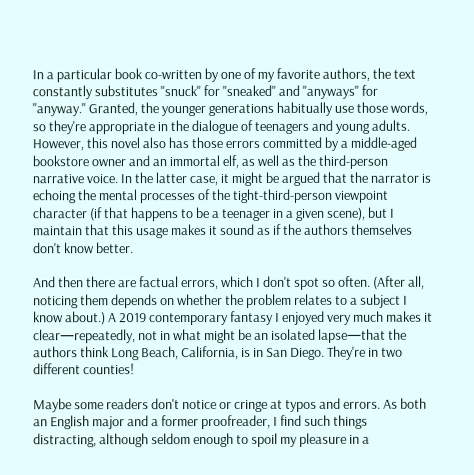In a particular book co-written by one of my favorite authors, the text constantly substitutes "snuck" for "sneaked" and "anyways" for "anyway." Granted, the younger generations habitually use those words, so they're appropriate in the dialogue of teenagers and young adults. However, this novel also has those errors committed by a middle-aged bookstore owner and an immortal elf, as well as the third-person narrative voice. In the latter case, it might be argued that the narrator is echoing the mental processes of the tight-third-person viewpoint character (if that happens to be a teenager in a given scene), but I maintain that this usage makes it sound as if the authors themselves don't know better.

And then there are factual errors, which I don't spot so often. (After all, noticing them depends on whether the problem relates to a subject I know about.) A 2019 contemporary fantasy I enjoyed very much makes it clear—repeatedly, not in what might be an isolated lapse—that the authors think Long Beach, California, is in San Diego. They're in two different counties!

Maybe some readers don't notice or cringe at typos and errors. As both an English major and a former proofreader, I find such things distracting, although seldom enough to spoil my pleasure in a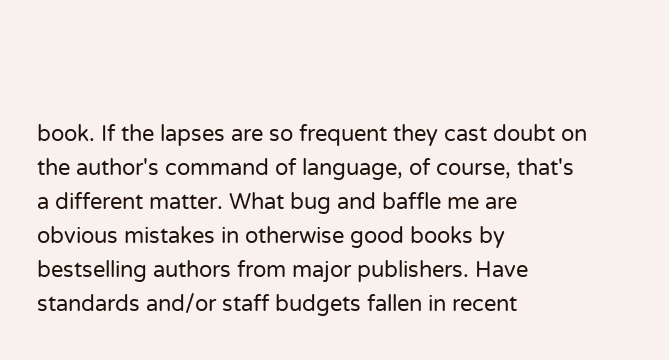book. If the lapses are so frequent they cast doubt on the author's command of language, of course, that's a different matter. What bug and baffle me are obvious mistakes in otherwise good books by bestselling authors from major publishers. Have standards and/or staff budgets fallen in recent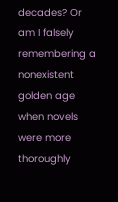decades? Or am I falsely remembering a nonexistent golden age when novels were more thoroughly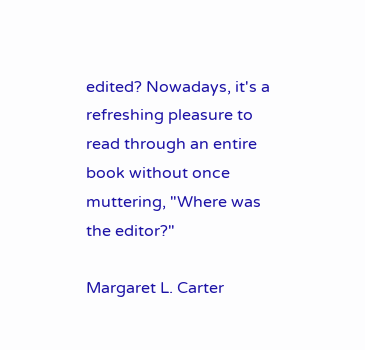edited? Nowadays, it's a refreshing pleasure to read through an entire book without once muttering, "Where was the editor?"

Margaret L. Carter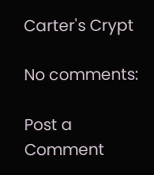Carter's Crypt

No comments:

Post a Comment